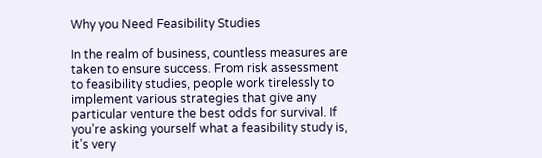Why you Need Feasibility Studies

In the realm of business, countless measures are taken to ensure success. From risk assessment to feasibility studies, people work tirelessly to implement various strategies that give any particular venture the best odds for survival. If you’re asking yourself what a feasibility study is, it’s very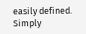easily defined. Simply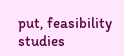put, feasibility studies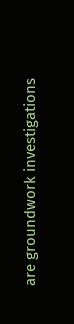are groundwork investigations